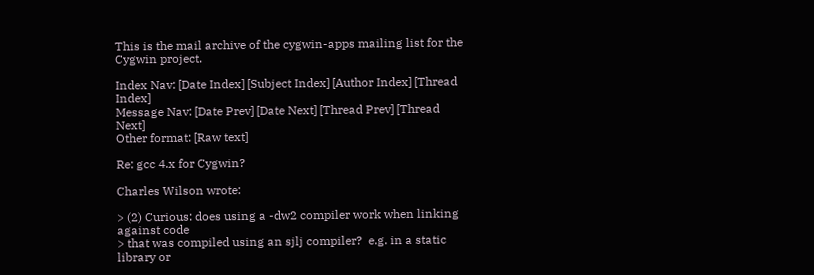This is the mail archive of the cygwin-apps mailing list for the Cygwin project.

Index Nav: [Date Index] [Subject Index] [Author Index] [Thread Index]
Message Nav: [Date Prev] [Date Next] [Thread Prev] [Thread Next]
Other format: [Raw text]

Re: gcc 4.x for Cygwin?

Charles Wilson wrote:

> (2) Curious: does using a -dw2 compiler work when linking against code
> that was compiled using an sjlj compiler?  e.g. in a static library or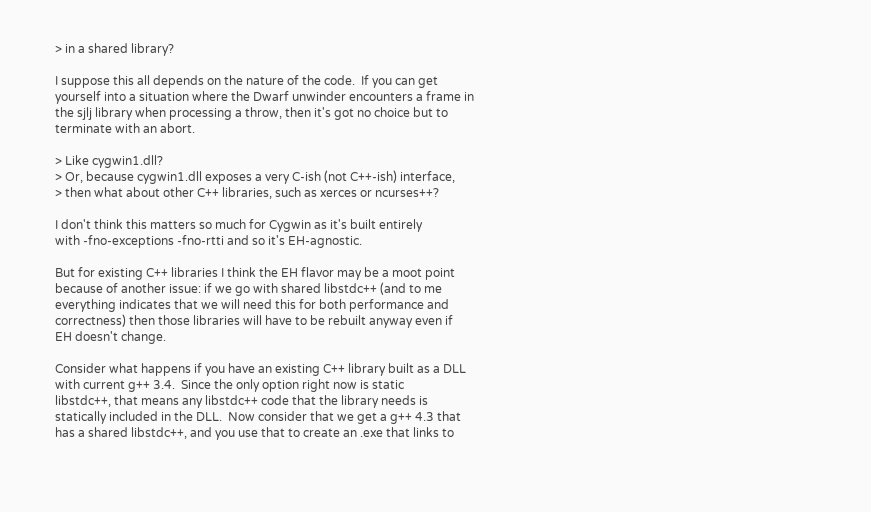> in a shared library?

I suppose this all depends on the nature of the code.  If you can get
yourself into a situation where the Dwarf unwinder encounters a frame in
the sjlj library when processing a throw, then it's got no choice but to
terminate with an abort.

> Like cygwin1.dll?
> Or, because cygwin1.dll exposes a very C-ish (not C++-ish) interface,
> then what about other C++ libraries, such as xerces or ncurses++?

I don't think this matters so much for Cygwin as it's built entirely
with -fno-exceptions -fno-rtti and so it's EH-agnostic.

But for existing C++ libraries I think the EH flavor may be a moot point
because of another issue: if we go with shared libstdc++ (and to me
everything indicates that we will need this for both performance and
correctness) then those libraries will have to be rebuilt anyway even if
EH doesn't change.

Consider what happens if you have an existing C++ library built as a DLL
with current g++ 3.4.  Since the only option right now is static
libstdc++, that means any libstdc++ code that the library needs is
statically included in the DLL.  Now consider that we get a g++ 4.3 that
has a shared libstdc++, and you use that to create an .exe that links to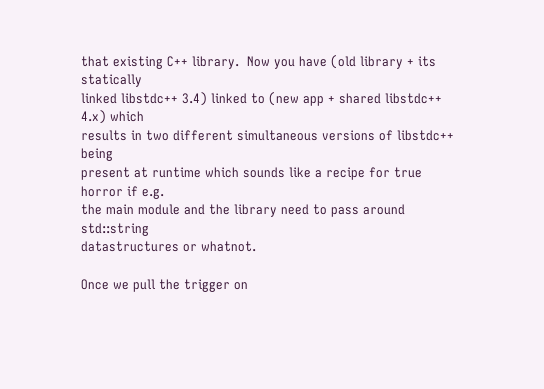that existing C++ library.  Now you have (old library + its statically
linked libstdc++ 3.4) linked to (new app + shared libstdc++ 4.x) which
results in two different simultaneous versions of libstdc++ being
present at runtime which sounds like a recipe for true horror if e.g.
the main module and the library need to pass around std::string
datastructures or whatnot.

Once we pull the trigger on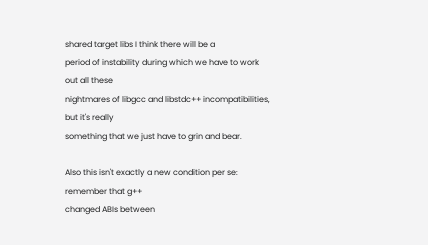shared target libs I think there will be a
period of instability during which we have to work out all these
nightmares of libgcc and libstdc++ incompatibilities, but it's really
something that we just have to grin and bear.

Also this isn't exactly a new condition per se: remember that g++
changed ABIs between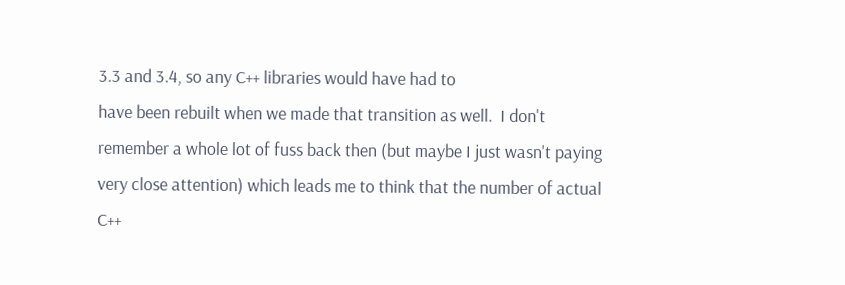3.3 and 3.4, so any C++ libraries would have had to
have been rebuilt when we made that transition as well.  I don't
remember a whole lot of fuss back then (but maybe I just wasn't paying
very close attention) which leads me to think that the number of actual
C++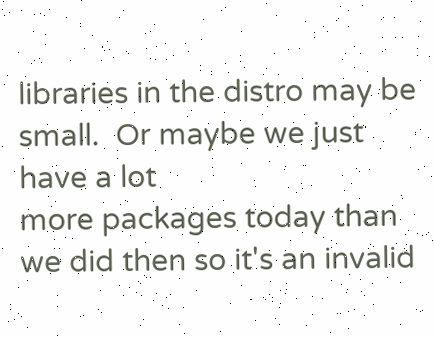libraries in the distro may be small.  Or maybe we just have a lot
more packages today than we did then so it's an invalid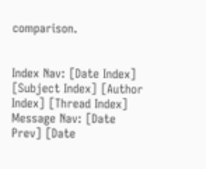comparison.


Index Nav: [Date Index] [Subject Index] [Author Index] [Thread Index]
Message Nav: [Date Prev] [Date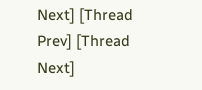Next] [Thread Prev] [Thread Next]